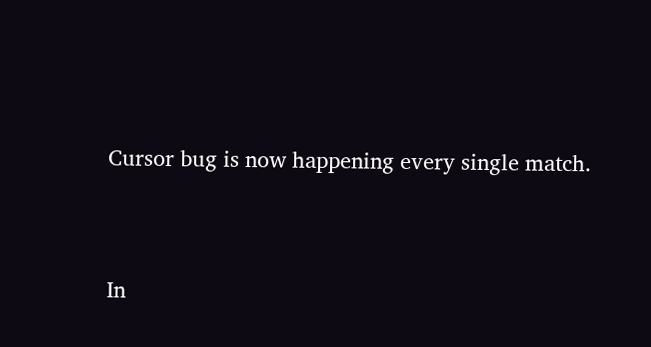Cursor bug is now happening every single match.


In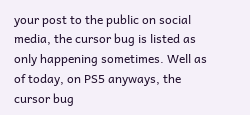your post to the public on social media, the cursor bug is listed as only happening sometimes. Well as of today, on PS5 anyways, the cursor bug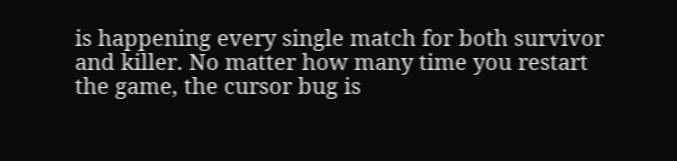is happening every single match for both survivor and killer. No matter how many time you restart the game, the cursor bug is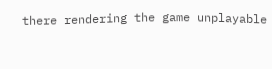there rendering the game unplayable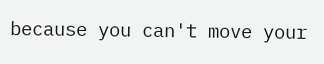because you can't move your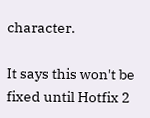character.

It says this won't be fixed until Hotfix 2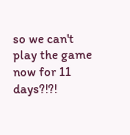so we can't play the game now for 11 days?!?!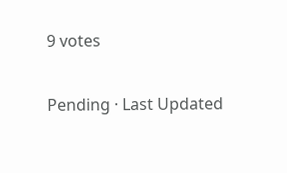9 votes

Pending · Last Updated